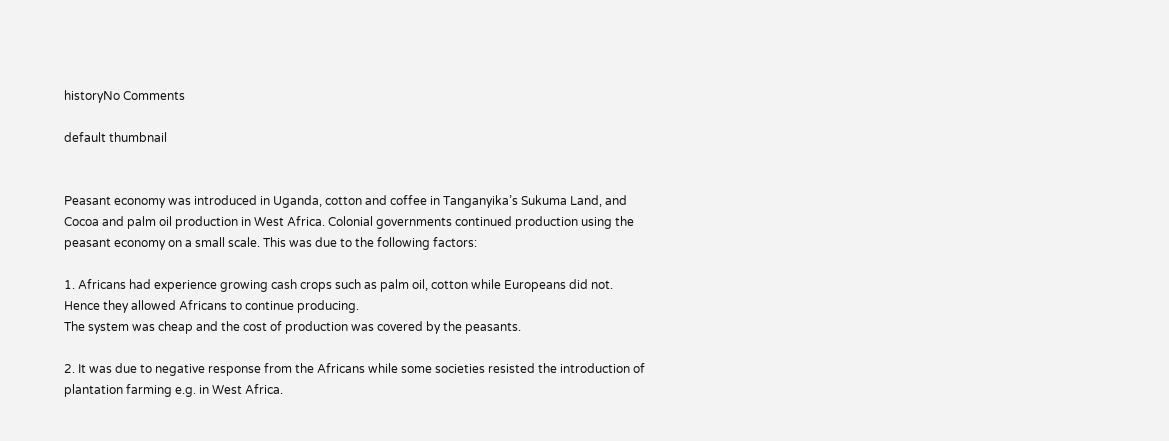historyNo Comments

default thumbnail


Peasant economy was introduced in Uganda, cotton and coffee in Tanganyika’s Sukuma Land, and Cocoa and palm oil production in West Africa. Colonial governments continued production using the peasant economy on a small scale. This was due to the following factors:

1. Africans had experience growing cash crops such as palm oil, cotton while Europeans did not. Hence they allowed Africans to continue producing.
The system was cheap and the cost of production was covered by the peasants.

2. It was due to negative response from the Africans while some societies resisted the introduction of plantation farming e.g. in West Africa.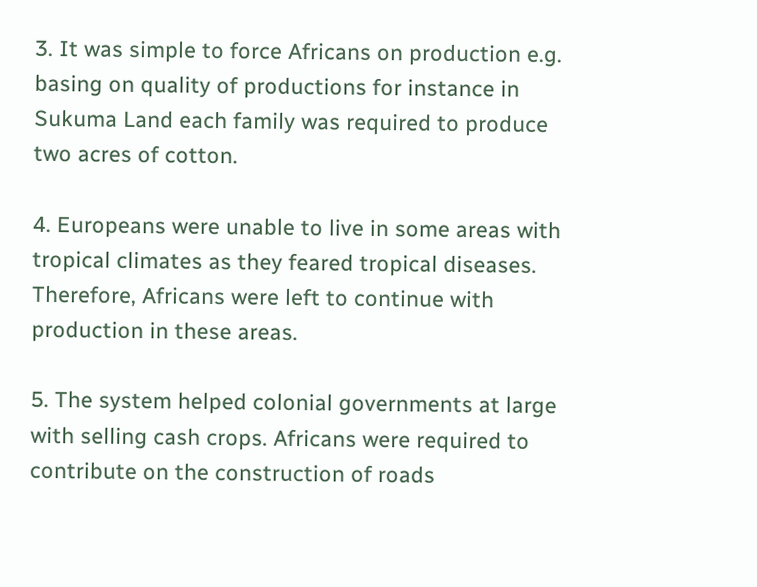3. It was simple to force Africans on production e.g. basing on quality of productions for instance in Sukuma Land each family was required to produce two acres of cotton.

4. Europeans were unable to live in some areas with tropical climates as they feared tropical diseases. Therefore, Africans were left to continue with production in these areas.

5. The system helped colonial governments at large with selling cash crops. Africans were required to contribute on the construction of roads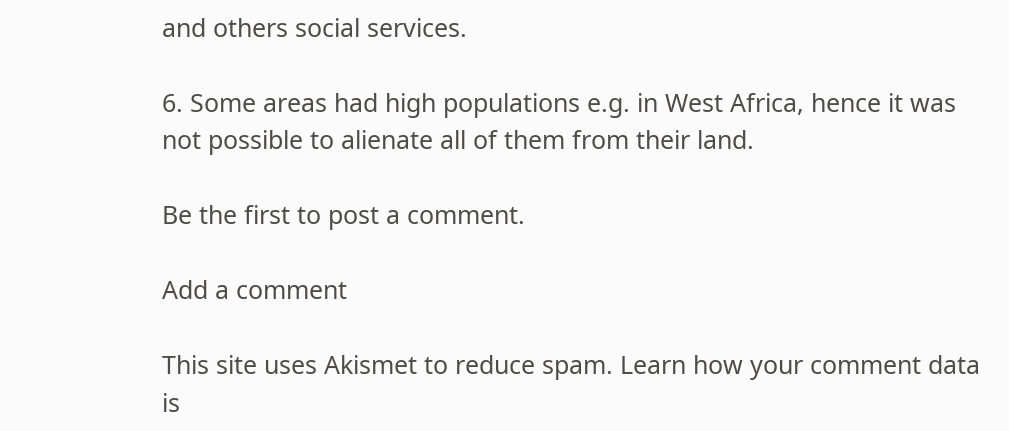and others social services.

6. Some areas had high populations e.g. in West Africa, hence it was not possible to alienate all of them from their land.

Be the first to post a comment.

Add a comment

This site uses Akismet to reduce spam. Learn how your comment data is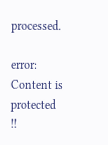processed.

error: Content is protected !!